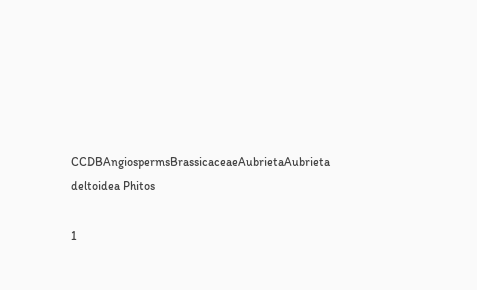CCDBAngiospermsBrassicaceaeAubrietaAubrieta deltoidea Phitos

1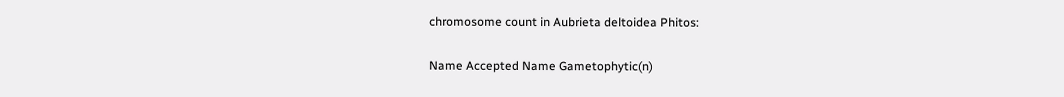chromosome count in Aubrieta deltoidea Phitos:

Name Accepted Name Gametophytic(n)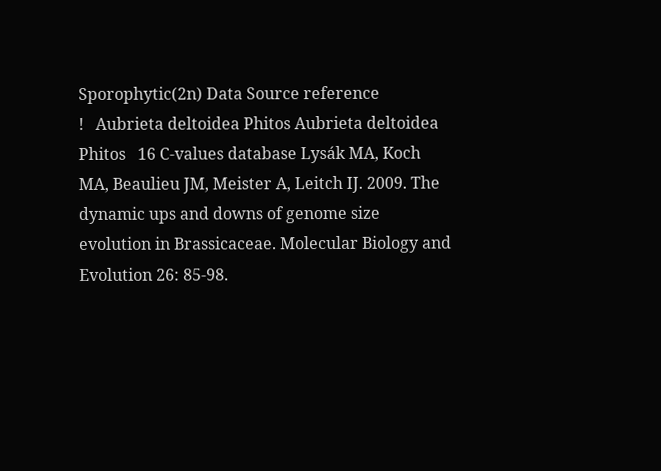Sporophytic(2n) Data Source reference
!   Aubrieta deltoidea Phitos Aubrieta deltoidea Phitos   16 C-values database Lysák MA, Koch MA, Beaulieu JM, Meister A, Leitch IJ. 2009. The dynamic ups and downs of genome size evolution in Brassicaceae. Molecular Biology and Evolution 26: 85-98.